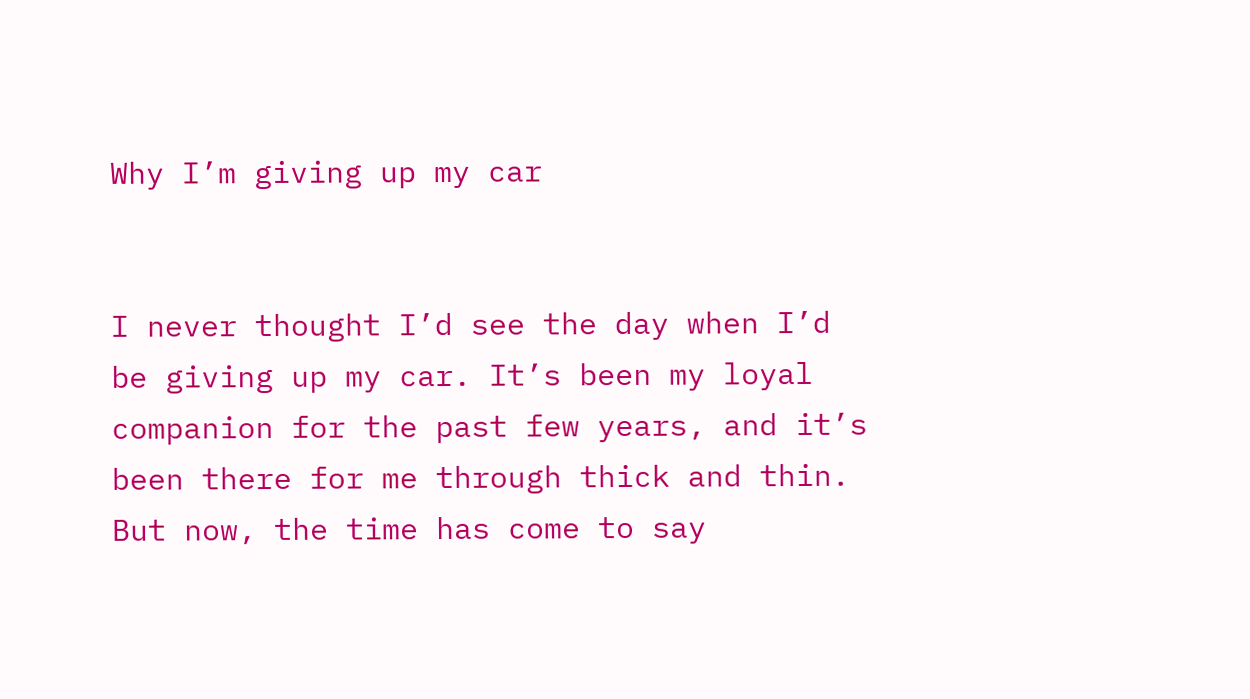Why I’m giving up my car


I never thought I’d see the day when I’d be giving up my car. It’s been my loyal companion for the past few years, and it’s been there for me through thick and thin. But now, the time has come to say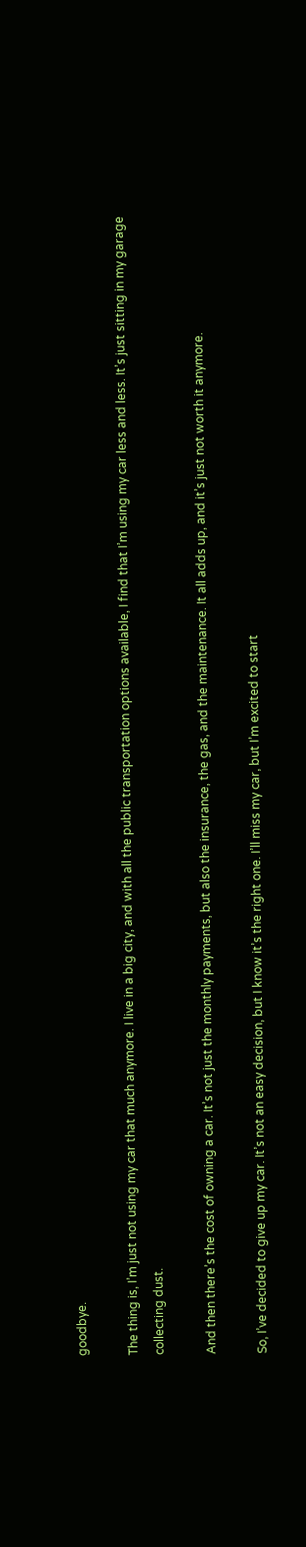goodbye.

The thing is, I’m just not using my car that much anymore. I live in a big city, and with all the public transportation options available, I find that I’m using my car less and less. It’s just sitting in my garage collecting dust.

And then there’s the cost of owning a car. It’s not just the monthly payments, but also the insurance, the gas, and the maintenance. It all adds up, and it’s just not worth it anymore.

So, I’ve decided to give up my car. It’s not an easy decision, but I know it’s the right one. I’ll miss my car, but I’m excited to start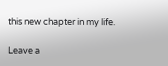this new chapter in my life.

Leave a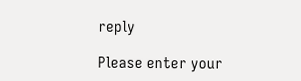reply

Please enter your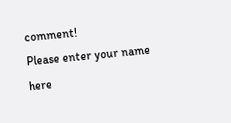comment!
Please enter your name here